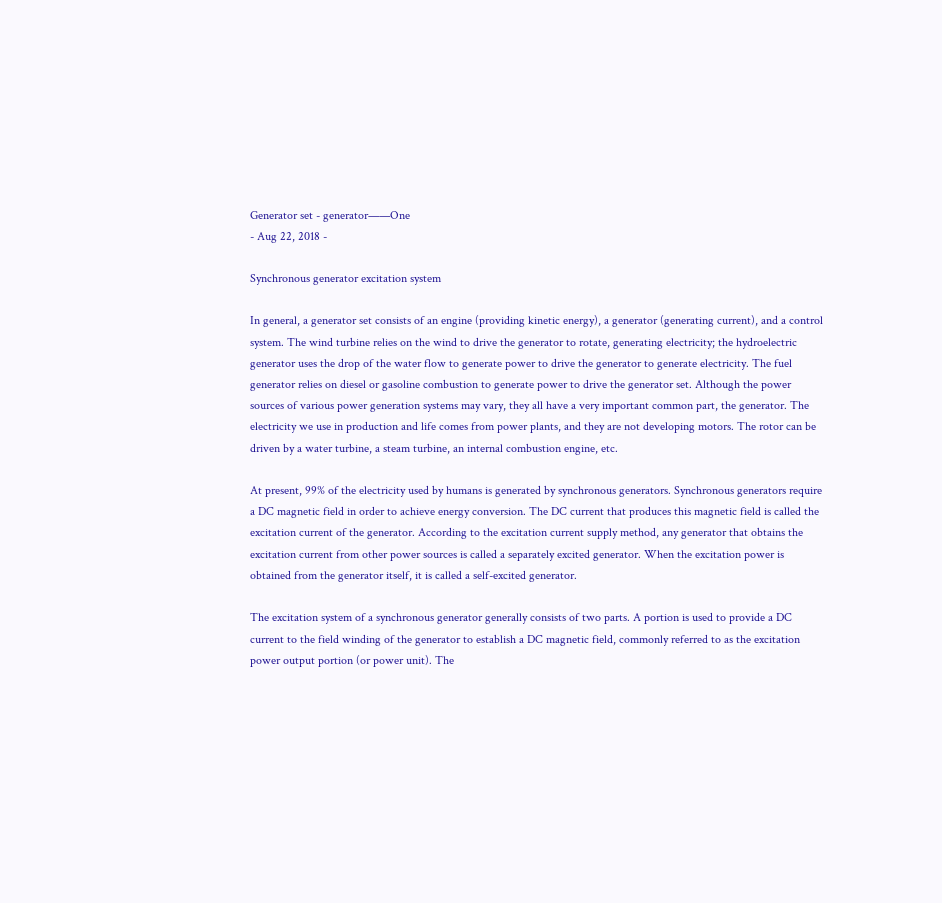Generator set - generator——One
- Aug 22, 2018 -

Synchronous generator excitation system

In general, a generator set consists of an engine (providing kinetic energy), a generator (generating current), and a control system. The wind turbine relies on the wind to drive the generator to rotate, generating electricity; the hydroelectric generator uses the drop of the water flow to generate power to drive the generator to generate electricity. The fuel generator relies on diesel or gasoline combustion to generate power to drive the generator set. Although the power sources of various power generation systems may vary, they all have a very important common part, the generator. The electricity we use in production and life comes from power plants, and they are not developing motors. The rotor can be driven by a water turbine, a steam turbine, an internal combustion engine, etc.

At present, 99% of the electricity used by humans is generated by synchronous generators. Synchronous generators require a DC magnetic field in order to achieve energy conversion. The DC current that produces this magnetic field is called the excitation current of the generator. According to the excitation current supply method, any generator that obtains the excitation current from other power sources is called a separately excited generator. When the excitation power is obtained from the generator itself, it is called a self-excited generator.

The excitation system of a synchronous generator generally consists of two parts. A portion is used to provide a DC current to the field winding of the generator to establish a DC magnetic field, commonly referred to as the excitation power output portion (or power unit). The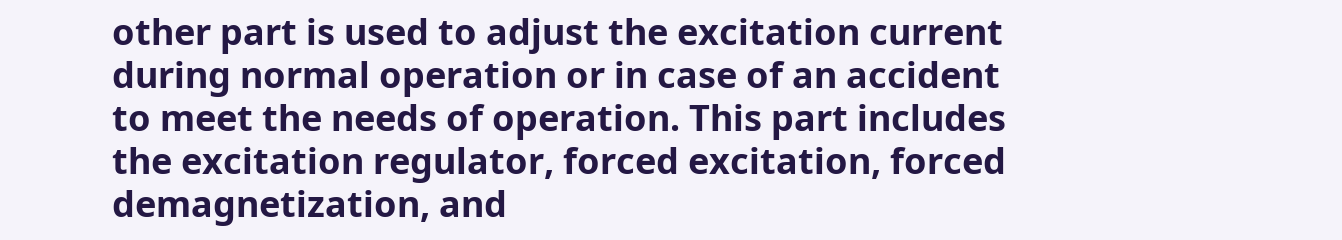other part is used to adjust the excitation current during normal operation or in case of an accident to meet the needs of operation. This part includes the excitation regulator, forced excitation, forced demagnetization, and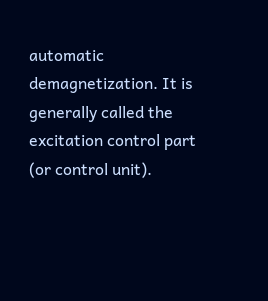automatic demagnetization. It is generally called the excitation control part (or control unit).